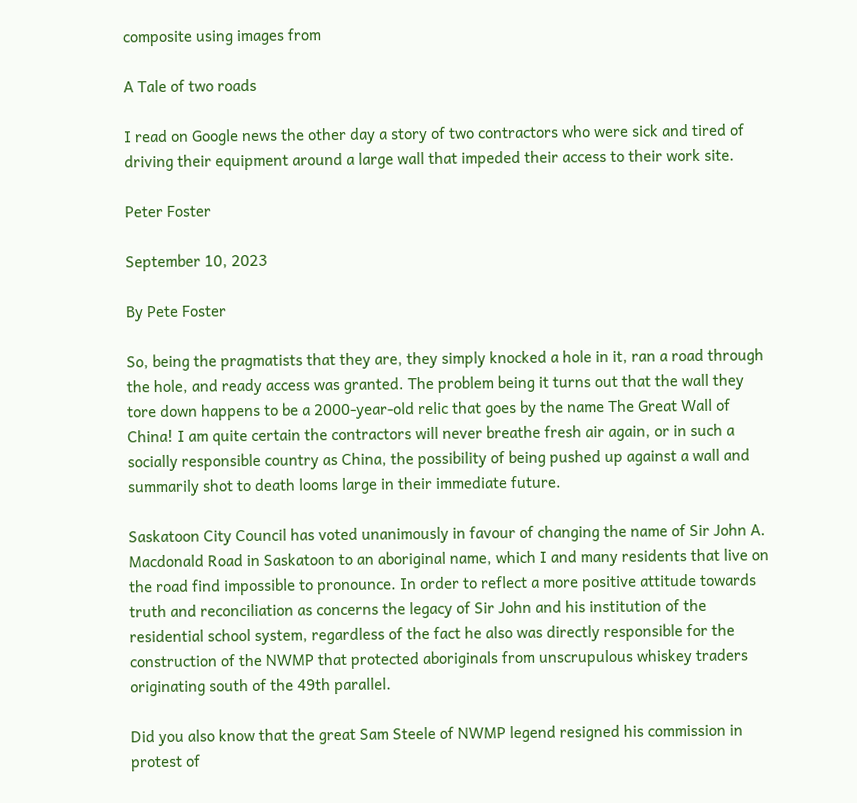composite using images from

A Tale of two roads

I read on Google news the other day a story of two contractors who were sick and tired of driving their equipment around a large wall that impeded their access to their work site.

Peter Foster

September 10, 2023

By Pete Foster

So, being the pragmatists that they are, they simply knocked a hole in it, ran a road through the hole, and ready access was granted. The problem being it turns out that the wall they tore down happens to be a 2000-year-old relic that goes by the name The Great Wall of China! I am quite certain the contractors will never breathe fresh air again, or in such a socially responsible country as China, the possibility of being pushed up against a wall and summarily shot to death looms large in their immediate future.

Saskatoon City Council has voted unanimously in favour of changing the name of Sir John A. Macdonald Road in Saskatoon to an aboriginal name, which I and many residents that live on the road find impossible to pronounce. In order to reflect a more positive attitude towards truth and reconciliation as concerns the legacy of Sir John and his institution of the residential school system, regardless of the fact he also was directly responsible for the construction of the NWMP that protected aboriginals from unscrupulous whiskey traders originating south of the 49th parallel.

Did you also know that the great Sam Steele of NWMP legend resigned his commission in protest of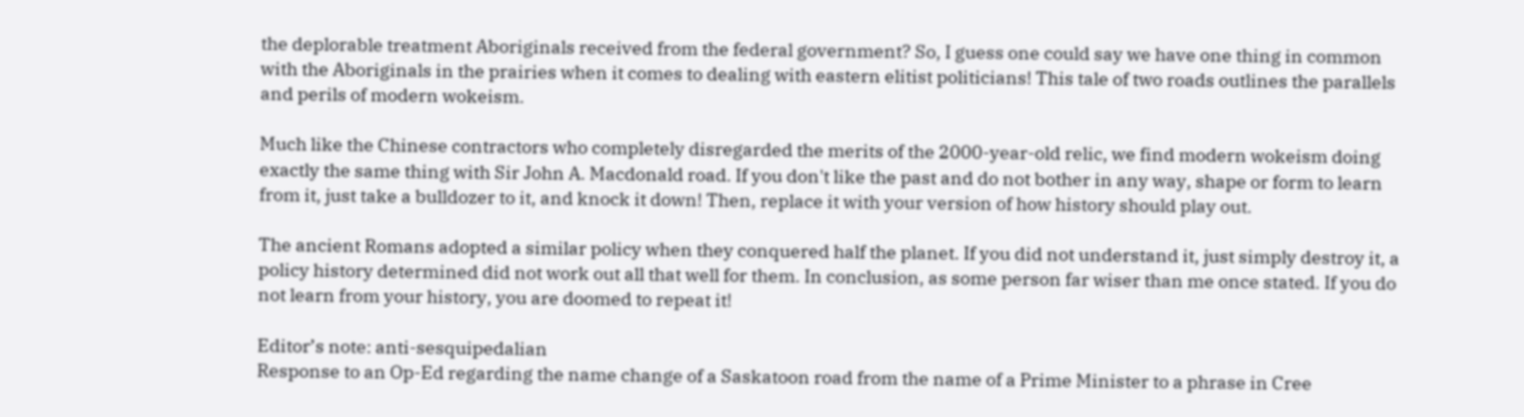the deplorable treatment Aboriginals received from the federal government? So, I guess one could say we have one thing in common with the Aboriginals in the prairies when it comes to dealing with eastern elitist politicians! This tale of two roads outlines the parallels and perils of modern wokeism.

Much like the Chinese contractors who completely disregarded the merits of the 2000-year-old relic, we find modern wokeism doing exactly the same thing with Sir John A. Macdonald road. If you don't like the past and do not bother in any way, shape or form to learn from it, just take a bulldozer to it, and knock it down! Then, replace it with your version of how history should play out.

The ancient Romans adopted a similar policy when they conquered half the planet. If you did not understand it, just simply destroy it, a policy history determined did not work out all that well for them. In conclusion, as some person far wiser than me once stated. If you do not learn from your history, you are doomed to repeat it!

Editor’s note: anti-sesquipedalian
Response to an Op-Ed regarding the name change of a Saskatoon road from the name of a Prime Minister to a phrase in Cree